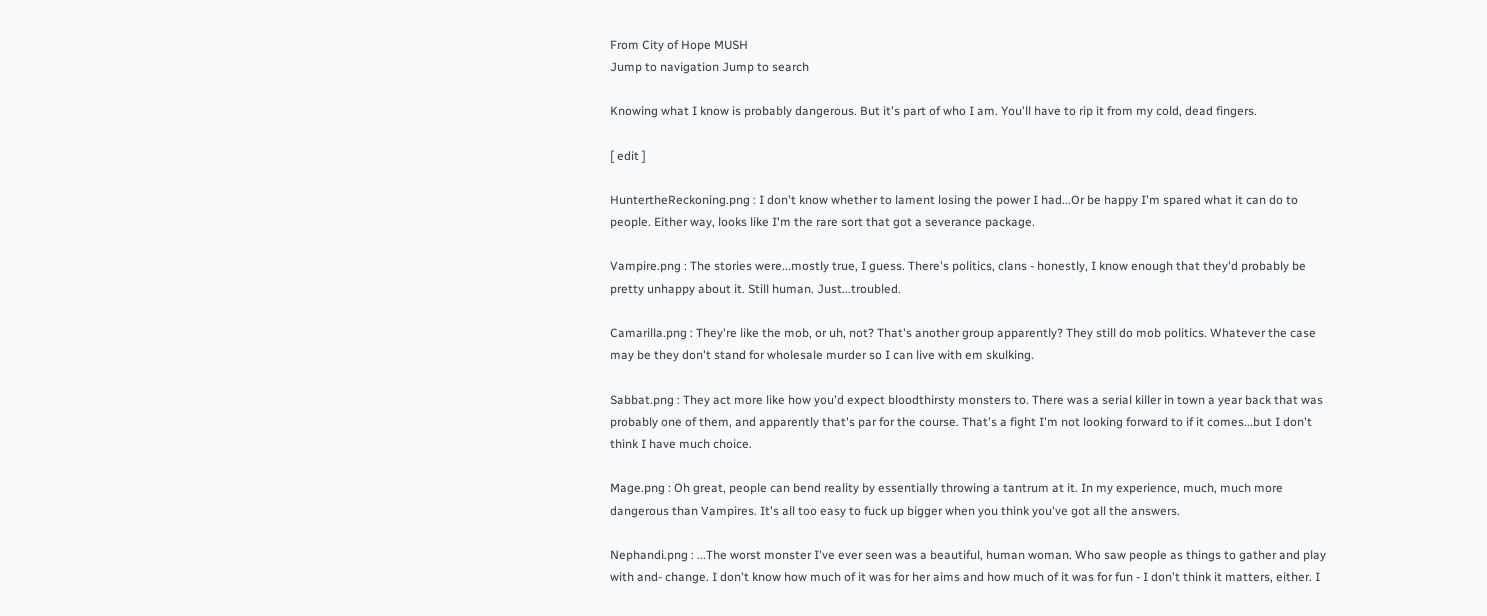From City of Hope MUSH
Jump to navigation Jump to search

Knowing what I know is probably dangerous. But it's part of who I am. You'll have to rip it from my cold, dead fingers.

[ edit ]

HuntertheReckoning.png : I don't know whether to lament losing the power I had...Or be happy I'm spared what it can do to people. Either way, looks like I'm the rare sort that got a severance package.

Vampire.png : The stories were...mostly true, I guess. There's politics, clans - honestly, I know enough that they'd probably be pretty unhappy about it. Still human. Just...troubled.

Camarilla.png : They're like the mob, or uh, not? That's another group apparently? They still do mob politics. Whatever the case may be they don't stand for wholesale murder so I can live with em skulking.

Sabbat.png : They act more like how you'd expect bloodthirsty monsters to. There was a serial killer in town a year back that was probably one of them, and apparently that's par for the course. That's a fight I'm not looking forward to if it comes...but I don't think I have much choice.

Mage.png : Oh great, people can bend reality by essentially throwing a tantrum at it. In my experience, much, much more dangerous than Vampires. It's all too easy to fuck up bigger when you think you've got all the answers.

Nephandi.png : ...The worst monster I've ever seen was a beautiful, human woman. Who saw people as things to gather and play with and- change. I don't know how much of it was for her aims and how much of it was for fun - I don't think it matters, either. I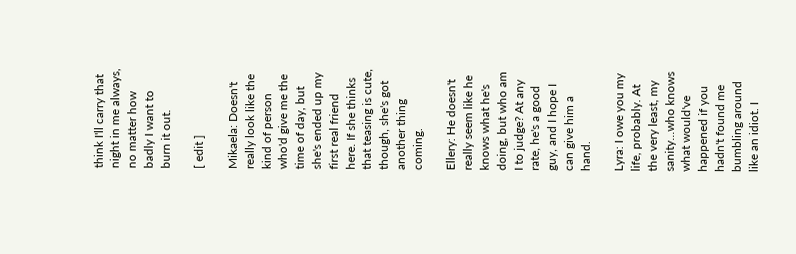think I'll carry that night in me always, no matter how badly I want to burn it out.

[ edit ]

Mikaela: Doesn't really look like the kind of person who'd give me the time of day, but she's ended up my first real friend here. If she thinks that teasing is cute, though, she's got another thing coming.

Ellery: He doesn't really seem like he knows what he's doing, but who am I to judge? At any rate, he's a good guy, and I hope I can give him a hand.

Lyra: I owe you my life, probably. At the very least, my sanity...who knows what would've happened if you hadn't found me bumbling around like an idiot. I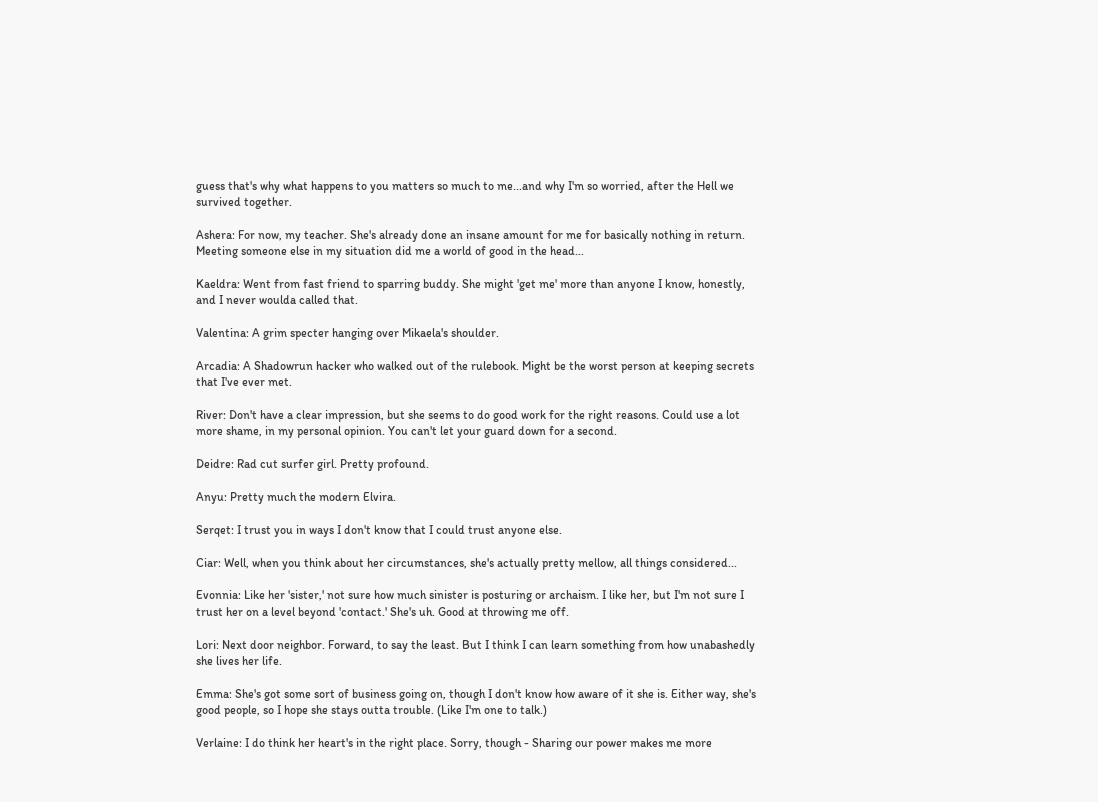guess that's why what happens to you matters so much to me...and why I'm so worried, after the Hell we survived together.

Ashera: For now, my teacher. She's already done an insane amount for me for basically nothing in return. Meeting someone else in my situation did me a world of good in the head...

Kaeldra: Went from fast friend to sparring buddy. She might 'get me' more than anyone I know, honestly, and I never woulda called that.

Valentina: A grim specter hanging over Mikaela's shoulder.

Arcadia: A Shadowrun hacker who walked out of the rulebook. Might be the worst person at keeping secrets that I've ever met.

River: Don't have a clear impression, but she seems to do good work for the right reasons. Could use a lot more shame, in my personal opinion. You can't let your guard down for a second.

Deidre: Rad cut surfer girl. Pretty profound.

Anyu: Pretty much the modern Elvira.

Serqet: I trust you in ways I don't know that I could trust anyone else.

Ciar: Well, when you think about her circumstances, she's actually pretty mellow, all things considered...

Evonnia: Like her 'sister,' not sure how much sinister is posturing or archaism. I like her, but I'm not sure I trust her on a level beyond 'contact.' She's uh. Good at throwing me off.

Lori: Next door neighbor. Forward, to say the least. But I think I can learn something from how unabashedly she lives her life.

Emma: She's got some sort of business going on, though I don't know how aware of it she is. Either way, she's good people, so I hope she stays outta trouble. (Like I'm one to talk.)

Verlaine: I do think her heart's in the right place. Sorry, though - Sharing our power makes me more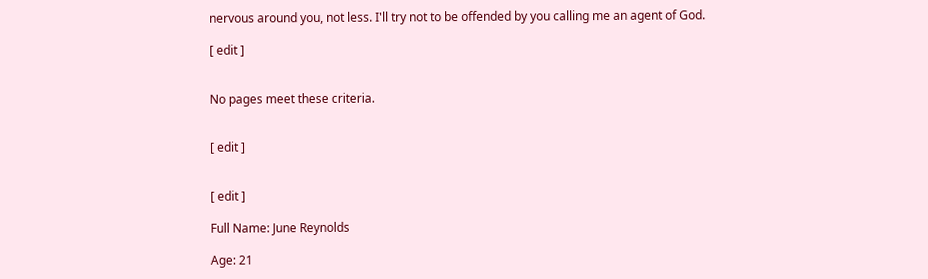nervous around you, not less. I'll try not to be offended by you calling me an agent of God.

[ edit ]


No pages meet these criteria.


[ edit ]


[ edit ]

Full Name: June Reynolds

Age: 21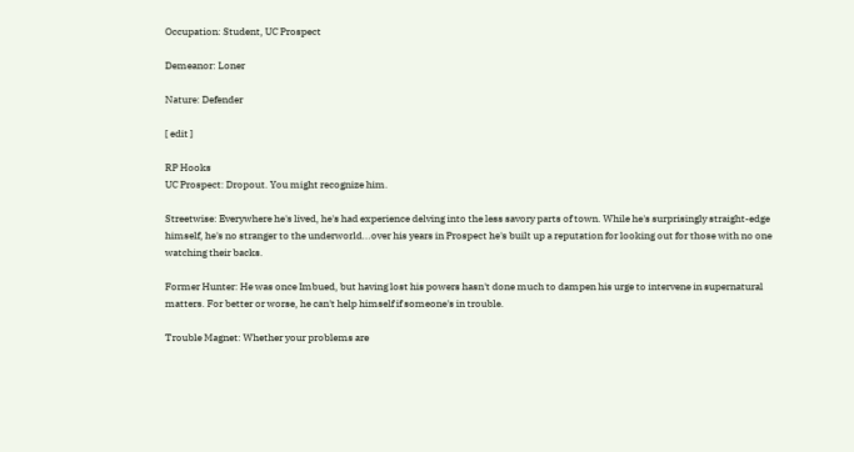Occupation: Student, UC Prospect

Demeanor: Loner

Nature: Defender

[ edit ]

RP Hooks
UC Prospect: Dropout. You might recognize him.

Streetwise: Everywhere he's lived, he's had experience delving into the less savory parts of town. While he's surprisingly straight-edge himself, he's no stranger to the underworld...over his years in Prospect he's built up a reputation for looking out for those with no one watching their backs.

Former Hunter: He was once Imbued, but having lost his powers hasn't done much to dampen his urge to intervene in supernatural matters. For better or worse, he can't help himself if someone's in trouble.

Trouble Magnet: Whether your problems are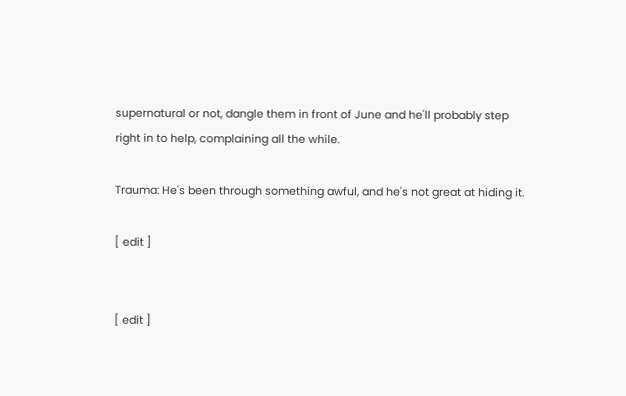supernatural or not, dangle them in front of June and he'll probably step right in to help, complaining all the while.

Trauma: He's been through something awful, and he's not great at hiding it.

[ edit ]


[ edit ]